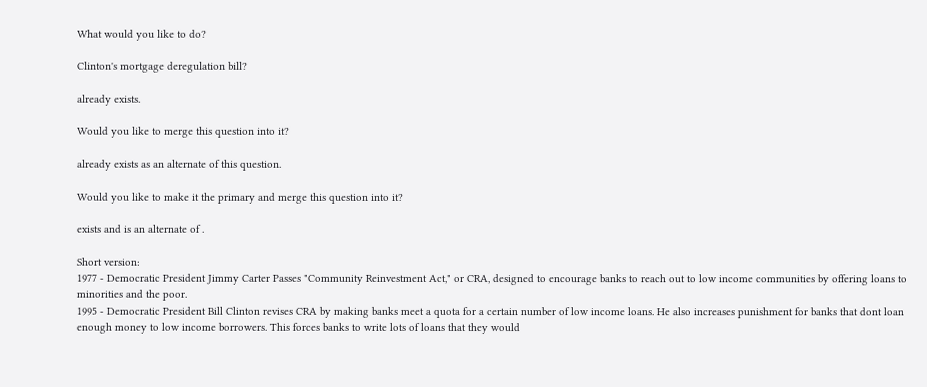What would you like to do?

Clinton's mortgage deregulation bill?

already exists.

Would you like to merge this question into it?

already exists as an alternate of this question.

Would you like to make it the primary and merge this question into it?

exists and is an alternate of .

Short version:
1977 - Democratic President Jimmy Carter Passes "Community Reinvestment Act," or CRA, designed to encourage banks to reach out to low income communities by offering loans to minorities and the poor.
1995 - Democratic President Bill Clinton revises CRA by making banks meet a quota for a certain number of low income loans. He also increases punishment for banks that dont loan enough money to low income borrowers. This forces banks to write lots of loans that they would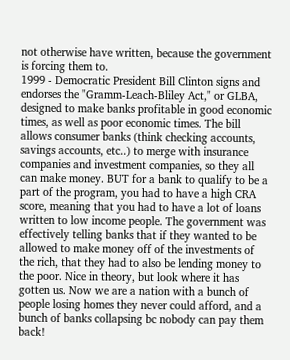not otherwise have written, because the government is forcing them to.
1999 - Democratic President Bill Clinton signs and endorses the "Gramm-Leach-Bliley Act," or GLBA, designed to make banks profitable in good economic times, as well as poor economic times. The bill allows consumer banks (think checking accounts, savings accounts, etc..) to merge with insurance companies and investment companies, so they all can make money. BUT for a bank to qualify to be a part of the program, you had to have a high CRA score, meaning that you had to have a lot of loans written to low income people. The government was effectively telling banks that if they wanted to be allowed to make money off of the investments of the rich, that they had to also be lending money to the poor. Nice in theory, but look where it has gotten us. Now we are a nation with a bunch of people losing homes they never could afford, and a bunch of banks collapsing bc nobody can pay them back!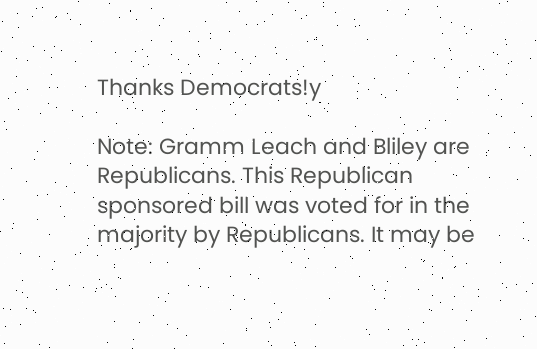Thanks Democrats!y

Note: Gramm Leach and Bliley are Republicans. This Republican sponsored bill was voted for in the majority by Republicans. It may be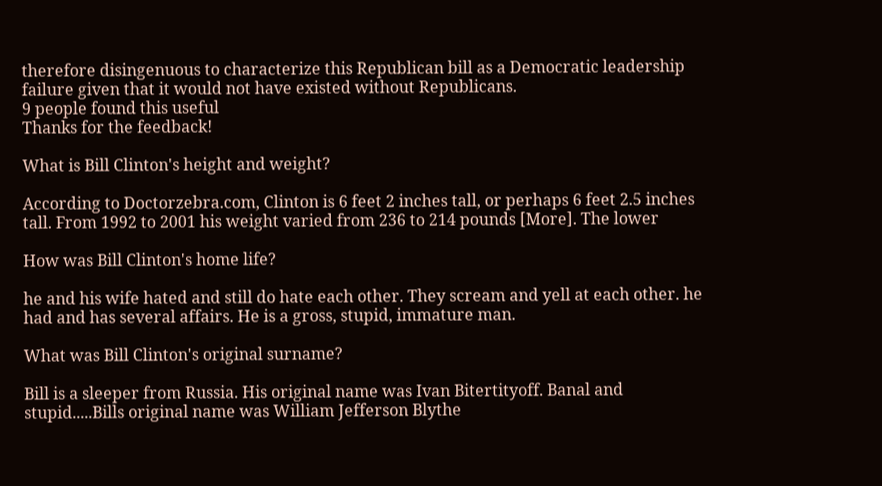therefore disingenuous to characterize this Republican bill as a Democratic leadership failure given that it would not have existed without Republicans.
9 people found this useful
Thanks for the feedback!

What is Bill Clinton's height and weight?

According to Doctorzebra.com, Clinton is 6 feet 2 inches tall, or perhaps 6 feet 2.5 inches tall. From 1992 to 2001 his weight varied from 236 to 214 pounds [More]. The lower

How was Bill Clinton's home life?

he and his wife hated and still do hate each other. They scream and yell at each other. he had and has several affairs. He is a gross, stupid, immature man.

What was Bill Clinton's original surname?

Bill is a sleeper from Russia. His original name was Ivan Bitertityoff. Banal and stupid.....Bills original name was William Jefferson Blythe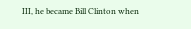III, he became Bill Clinton when